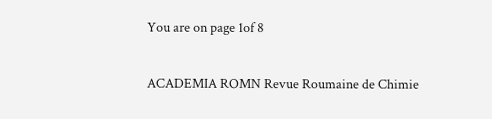You are on page 1of 8

ACADEMIA ROMN Revue Roumaine de Chimie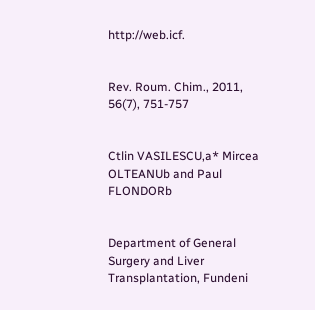http://web.icf.


Rev. Roum. Chim., 2011, 56(7), 751-757


Ctlin VASILESCU,a* Mircea OLTEANUb and Paul FLONDORb


Department of General Surgery and Liver Transplantation, Fundeni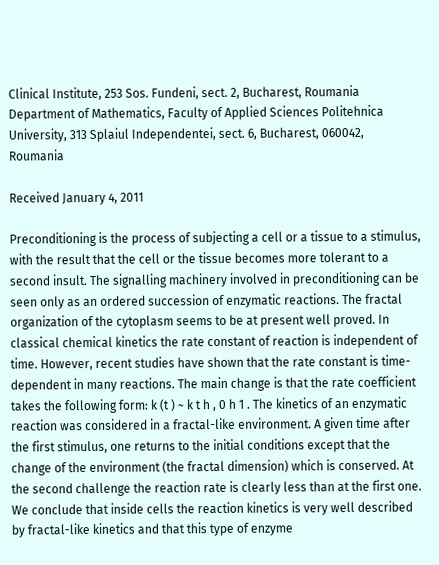Clinical Institute, 253 Sos. Fundeni, sect. 2, Bucharest, Roumania Department of Mathematics, Faculty of Applied Sciences Politehnica University, 313 Splaiul Independentei, sect. 6, Bucharest, 060042, Roumania

Received January 4, 2011

Preconditioning is the process of subjecting a cell or a tissue to a stimulus, with the result that the cell or the tissue becomes more tolerant to a second insult. The signalling machinery involved in preconditioning can be seen only as an ordered succession of enzymatic reactions. The fractal organization of the cytoplasm seems to be at present well proved. In classical chemical kinetics the rate constant of reaction is independent of time. However, recent studies have shown that the rate constant is time-dependent in many reactions. The main change is that the rate coefficient takes the following form: k (t ) ~ k t h , 0 h 1 . The kinetics of an enzymatic reaction was considered in a fractal-like environment. A given time after the first stimulus, one returns to the initial conditions except that the change of the environment (the fractal dimension) which is conserved. At the second challenge the reaction rate is clearly less than at the first one. We conclude that inside cells the reaction kinetics is very well described by fractal-like kinetics and that this type of enzyme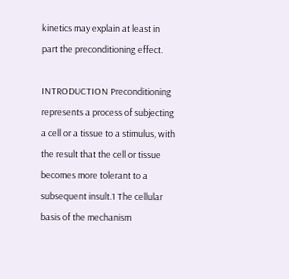kinetics may explain at least in part the preconditioning effect.

INTRODUCTION Preconditioning represents a process of subjecting a cell or a tissue to a stimulus, with the result that the cell or tissue becomes more tolerant to a subsequent insult.1 The cellular basis of the mechanism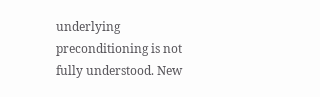underlying preconditioning is not fully understood. New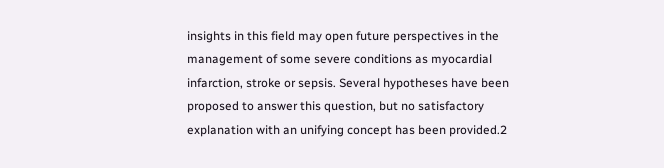insights in this field may open future perspectives in the management of some severe conditions as myocardial infarction, stroke or sepsis. Several hypotheses have been proposed to answer this question, but no satisfactory explanation with an unifying concept has been provided.2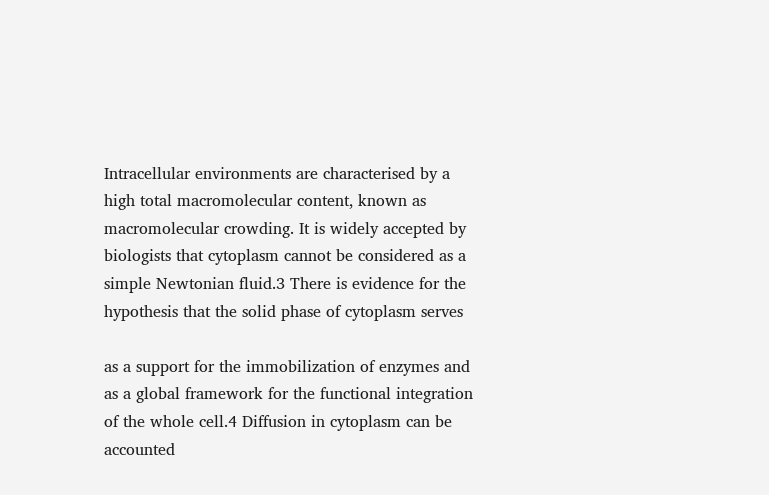Intracellular environments are characterised by a high total macromolecular content, known as macromolecular crowding. It is widely accepted by biologists that cytoplasm cannot be considered as a simple Newtonian fluid.3 There is evidence for the hypothesis that the solid phase of cytoplasm serves

as a support for the immobilization of enzymes and as a global framework for the functional integration of the whole cell.4 Diffusion in cytoplasm can be accounted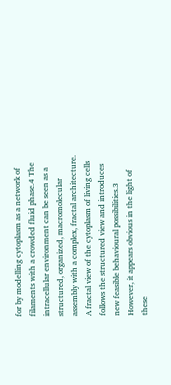for by modelling cytoplasm as a network of filaments with a crowded fluid phase.4 The intracellular environment can be seen as a structured, organized, macromolecular assembly with a complex, fractal architecture. A fractal view of the cytoplasm of living cells follows the structured view and introduces new feasible behavioural possibilities.3 However, it appears obvious in the light of these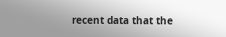recent data that the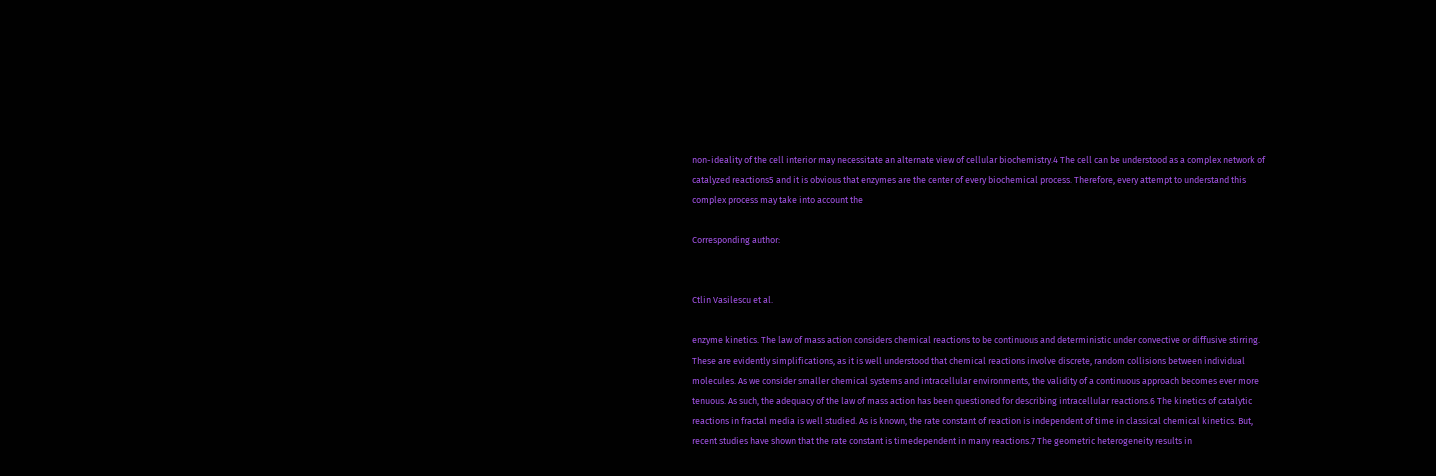non-ideality of the cell interior may necessitate an alternate view of cellular biochemistry.4 The cell can be understood as a complex network of catalyzed reactions5 and it is obvious that enzymes are the center of every biochemical process. Therefore, every attempt to understand this complex process may take into account the

Corresponding author:


Ctlin Vasilescu et al.

enzyme kinetics. The law of mass action considers chemical reactions to be continuous and deterministic under convective or diffusive stirring. These are evidently simplifications, as it is well understood that chemical reactions involve discrete, random collisions between individual molecules. As we consider smaller chemical systems and intracellular environments, the validity of a continuous approach becomes ever more tenuous. As such, the adequacy of the law of mass action has been questioned for describing intracellular reactions.6 The kinetics of catalytic reactions in fractal media is well studied. As is known, the rate constant of reaction is independent of time in classical chemical kinetics. But, recent studies have shown that the rate constant is timedependent in many reactions.7 The geometric heterogeneity results in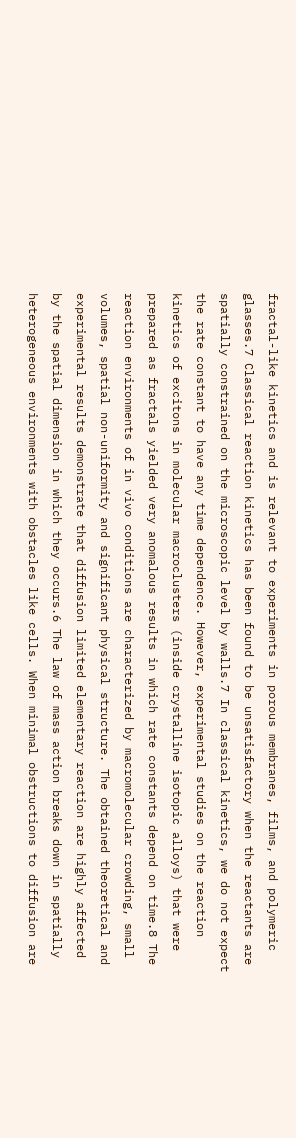fractal-like kinetics and is relevant to experiments in porous membranes, films, and polymeric glasses.7 Classical reaction kinetics has been found to be unsatisfactory when the reactants are spatially constrained on the microscopic level by walls.7 In classical kinetics, we do not expect the rate constant to have any time dependence. However, experimental studies on the reaction kinetics of excitons in molecular macroclusters (inside crystalline isotopic alloys) that were prepared as fractals yielded very anomalous results in which rate constants depend on time.8 The reaction environments of in vivo conditions are characterized by macromolecular crowding, small volumes, spatial non-uniformity and significant physical structure. The obtained theoretical and experimental results demonstrate that diffusion limited elementary reaction are highly affected by the spatial dimension in which they occurs.6 The law of mass action breaks down in spatially heterogeneous environments with obstacles like cells. When minimal obstructions to diffusion are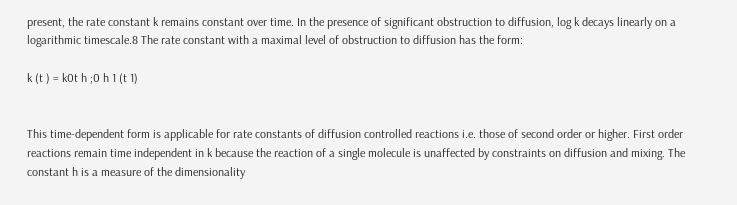present, the rate constant k remains constant over time. In the presence of significant obstruction to diffusion, log k decays linearly on a logarithmic timescale.8 The rate constant with a maximal level of obstruction to diffusion has the form:

k (t ) = k0t h ;0 h 1 (t 1)


This time-dependent form is applicable for rate constants of diffusion controlled reactions i.e. those of second order or higher. First order reactions remain time independent in k because the reaction of a single molecule is unaffected by constraints on diffusion and mixing. The constant h is a measure of the dimensionality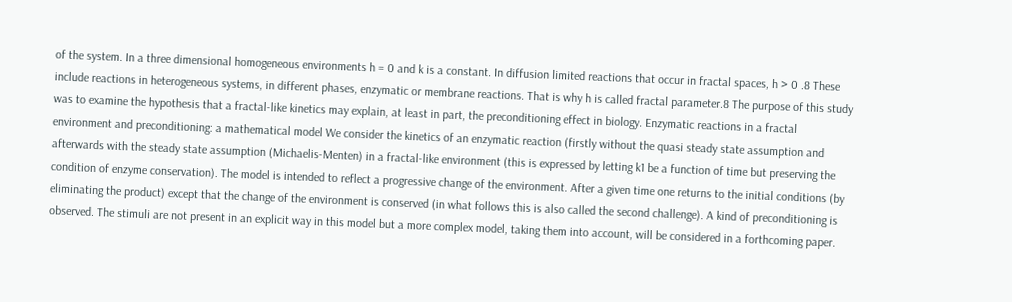of the system. In a three dimensional homogeneous environments h = 0 and k is a constant. In diffusion limited reactions that occur in fractal spaces, h > 0 .8 These include reactions in heterogeneous systems, in different phases, enzymatic or membrane reactions. That is why h is called fractal parameter.8 The purpose of this study was to examine the hypothesis that a fractal-like kinetics may explain, at least in part, the preconditioning effect in biology. Enzymatic reactions in a fractal environment and preconditioning: a mathematical model We consider the kinetics of an enzymatic reaction (firstly without the quasi steady state assumption and afterwards with the steady state assumption (Michaelis-Menten) in a fractal-like environment (this is expressed by letting k1 be a function of time but preserving the condition of enzyme conservation). The model is intended to reflect a progressive change of the environment. After a given time one returns to the initial conditions (by eliminating the product) except that the change of the environment is conserved (in what follows this is also called the second challenge). A kind of preconditioning is observed. The stimuli are not present in an explicit way in this model but a more complex model, taking them into account, will be considered in a forthcoming paper.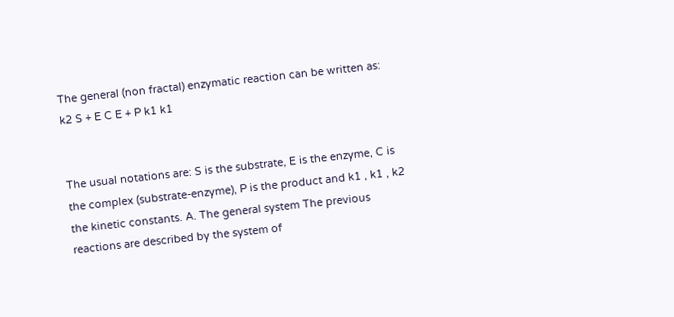The general (non fractal) enzymatic reaction can be written as:
k2 S + E C E + P k1 k1


The usual notations are: S is the substrate, E is the enzyme, C is the complex (substrate-enzyme), P is the product and k1 , k1 , k2 the kinetic constants. A. The general system The previous reactions are described by the system of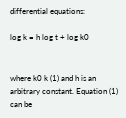differential equations:

log k = h log t + log k0


where k0 k (1) and h is an arbitrary constant. Equation (1) can be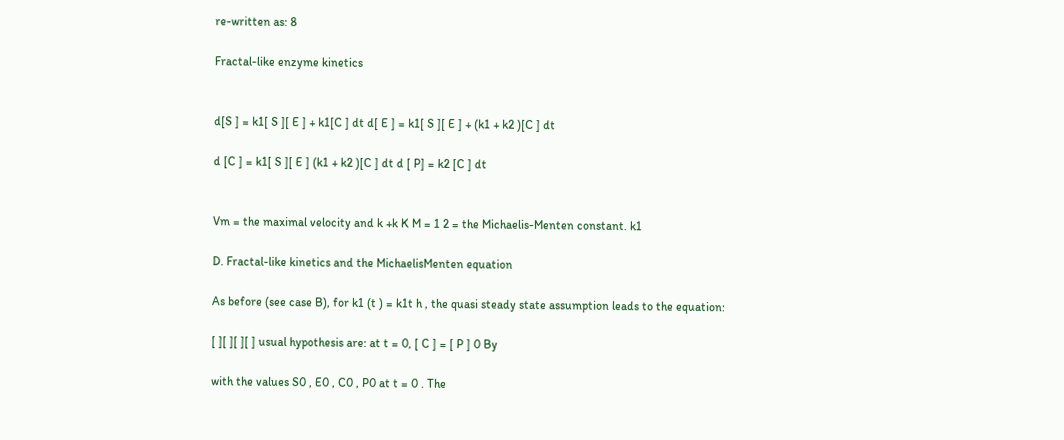re-written as: 8

Fractal-like enzyme kinetics


d[S ] = k1[ S ][ E ] + k1[C ] dt d[ E ] = k1[ S ][ E ] + (k1 + k2 )[C ] dt

d [C ] = k1[ S ][ E ] (k1 + k2 )[C ] dt d [ P] = k2 [C ] dt


Vm = the maximal velocity and k +k K M = 1 2 = the Michaelis-Menten constant. k1

D. Fractal-like kinetics and the MichaelisMenten equation

As before (see case B), for k1 (t ) = k1t h , the quasi steady state assumption leads to the equation:

[ ][ ][ ][ ] usual hypothesis are: at t = 0, [ C ] = [ P ] 0 By

with the values S0 , E0 , C0 , P0 at t = 0 . The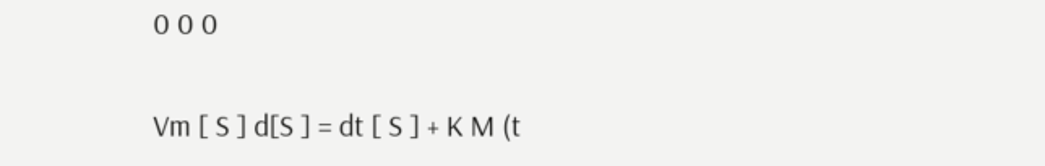0 0 0

Vm [ S ] d[S ] = dt [ S ] + K M (t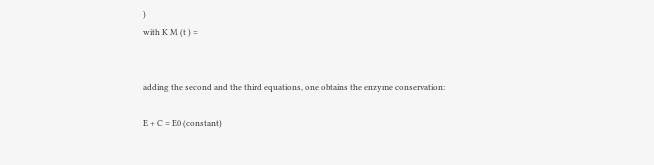)
with K M (t ) =


adding the second and the third equations, one obtains the enzyme conservation:

E + C = E0 (constant)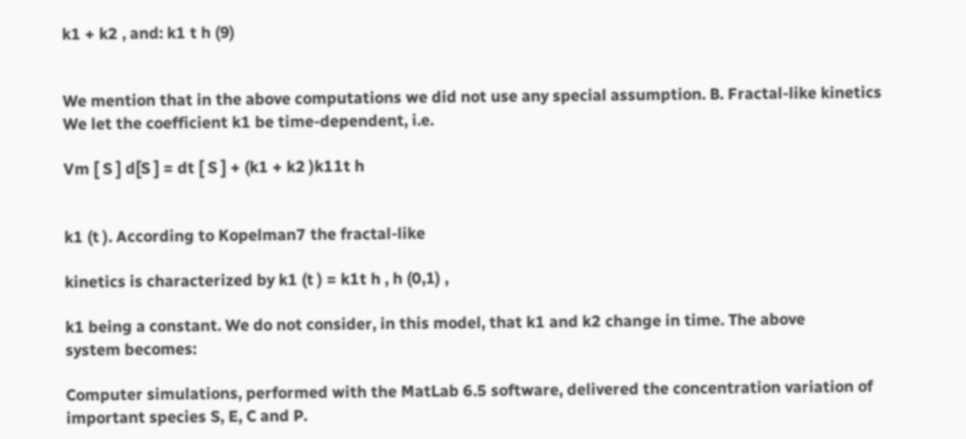k1 + k2 , and: k1 t h (9)


We mention that in the above computations we did not use any special assumption. B. Fractal-like kinetics We let the coefficient k1 be time-dependent, i.e.

Vm [ S ] d[S ] = dt [ S ] + (k1 + k2 )k11t h


k1 (t ). According to Kopelman7 the fractal-like

kinetics is characterized by k1 (t ) = k1t h , h (0,1) ,

k1 being a constant. We do not consider, in this model, that k1 and k2 change in time. The above
system becomes:

Computer simulations, performed with the MatLab 6.5 software, delivered the concentration variation of important species S, E, C and P.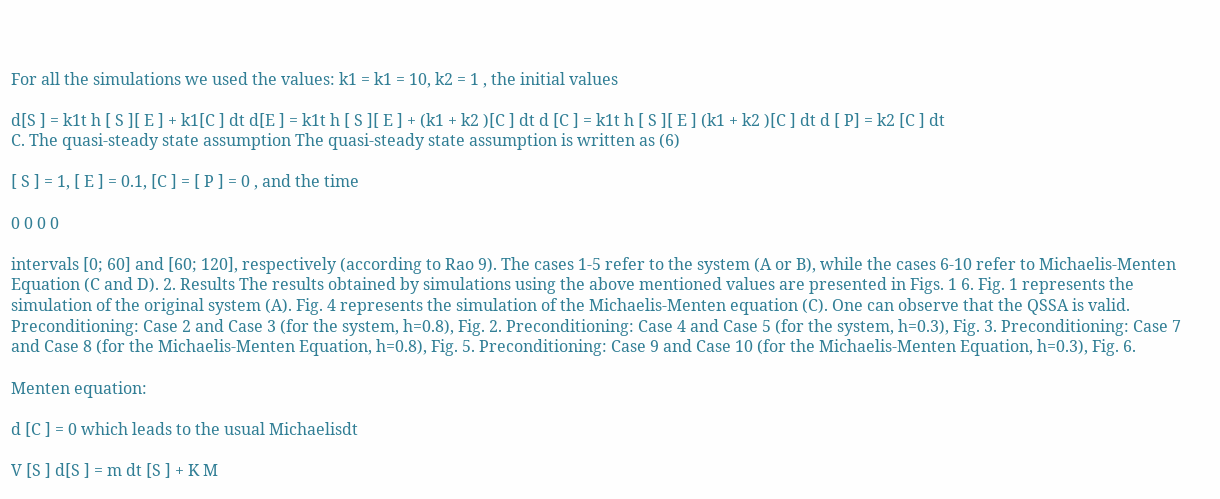For all the simulations we used the values: k1 = k1 = 10, k2 = 1 , the initial values

d[S ] = k1t h [ S ][ E ] + k1[C ] dt d[E ] = k1t h [ S ][ E ] + (k1 + k2 )[C ] dt d [C ] = k1t h [ S ][ E ] (k1 + k2 )[C ] dt d [ P] = k2 [C ] dt
C. The quasi-steady state assumption The quasi-steady state assumption is written as (6)

[ S ] = 1, [ E ] = 0.1, [C ] = [ P ] = 0 , and the time

0 0 0 0

intervals [0; 60] and [60; 120], respectively (according to Rao 9). The cases 1-5 refer to the system (A or B), while the cases 6-10 refer to Michaelis-Menten Equation (C and D). 2. Results The results obtained by simulations using the above mentioned values are presented in Figs. 1 6. Fig. 1 represents the simulation of the original system (A). Fig. 4 represents the simulation of the Michaelis-Menten equation (C). One can observe that the QSSA is valid. Preconditioning: Case 2 and Case 3 (for the system, h=0.8), Fig. 2. Preconditioning: Case 4 and Case 5 (for the system, h=0.3), Fig. 3. Preconditioning: Case 7 and Case 8 (for the Michaelis-Menten Equation, h=0.8), Fig. 5. Preconditioning: Case 9 and Case 10 (for the Michaelis-Menten Equation, h=0.3), Fig. 6.

Menten equation:

d [C ] = 0 which leads to the usual Michaelisdt

V [S ] d[S ] = m dt [S ] + K M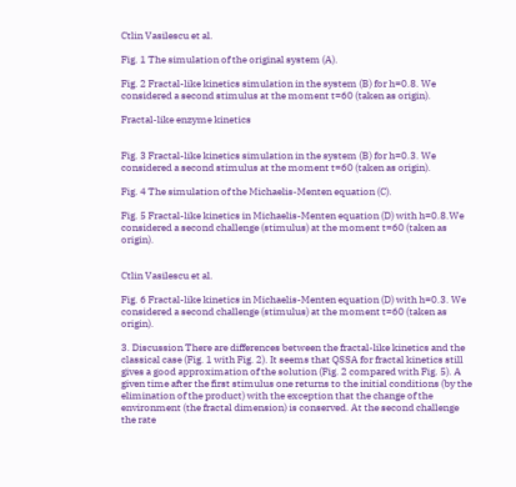Ctlin Vasilescu et al.

Fig. 1 The simulation of the original system (A).

Fig. 2 Fractal-like kinetics simulation in the system (B) for h=0.8. We considered a second stimulus at the moment t=60 (taken as origin).

Fractal-like enzyme kinetics


Fig. 3 Fractal-like kinetics simulation in the system (B) for h=0.3. We considered a second stimulus at the moment t=60 (taken as origin).

Fig. 4 The simulation of the Michaelis-Menten equation (C).

Fig. 5 Fractal-like kinetics in Michaelis-Menten equation (D) with h=0.8.We considered a second challenge (stimulus) at the moment t=60 (taken as origin).


Ctlin Vasilescu et al.

Fig. 6 Fractal-like kinetics in Michaelis-Menten equation (D) with h=0.3. We considered a second challenge (stimulus) at the moment t=60 (taken as origin).

3. Discussion There are differences between the fractal-like kinetics and the classical case (Fig. 1 with Fig. 2). It seems that QSSA for fractal kinetics still gives a good approximation of the solution (Fig. 2 compared with Fig. 5). A given time after the first stimulus one returns to the initial conditions (by the elimination of the product) with the exception that the change of the environment (the fractal dimension) is conserved. At the second challenge the rate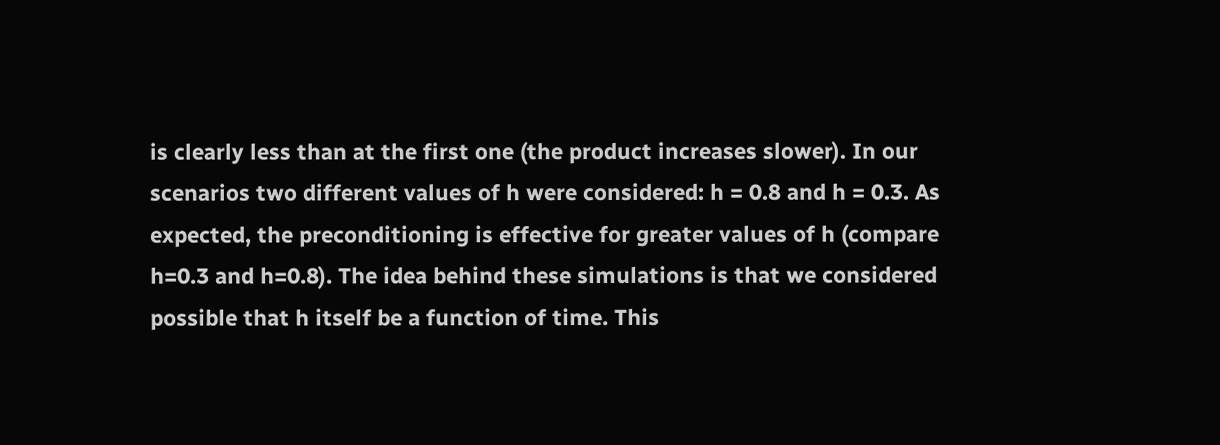is clearly less than at the first one (the product increases slower). In our scenarios two different values of h were considered: h = 0.8 and h = 0.3. As expected, the preconditioning is effective for greater values of h (compare h=0.3 and h=0.8). The idea behind these simulations is that we considered possible that h itself be a function of time. This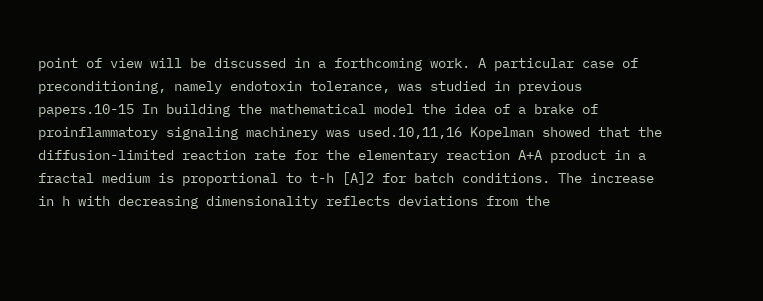point of view will be discussed in a forthcoming work. A particular case of preconditioning, namely endotoxin tolerance, was studied in previous papers.10-15 In building the mathematical model the idea of a brake of proinflammatory signaling machinery was used.10,11,16 Kopelman showed that the diffusion-limited reaction rate for the elementary reaction A+A product in a fractal medium is proportional to t-h [A]2 for batch conditions. The increase in h with decreasing dimensionality reflects deviations from the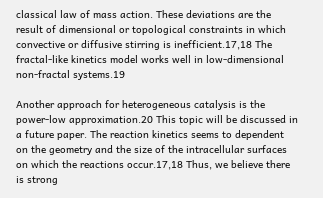classical law of mass action. These deviations are the result of dimensional or topological constraints in which convective or diffusive stirring is inefficient.17,18 The fractal-like kinetics model works well in low-dimensional non-fractal systems.19

Another approach for heterogeneous catalysis is the power-low approximation.20 This topic will be discussed in a future paper. The reaction kinetics seems to dependent on the geometry and the size of the intracellular surfaces on which the reactions occur.17,18 Thus, we believe there is strong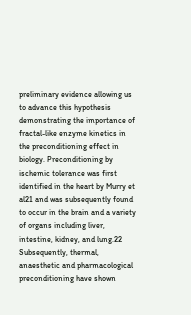preliminary evidence allowing us to advance this hypothesis demonstrating the importance of fractal-like enzyme kinetics in the preconditioning effect in biology. Preconditioning by ischemic tolerance was first identified in the heart by Murry et al21 and was subsequently found to occur in the brain and a variety of organs including liver, intestine, kidney, and lung.22 Subsequently, thermal, anaesthetic and pharmacological preconditioning have shown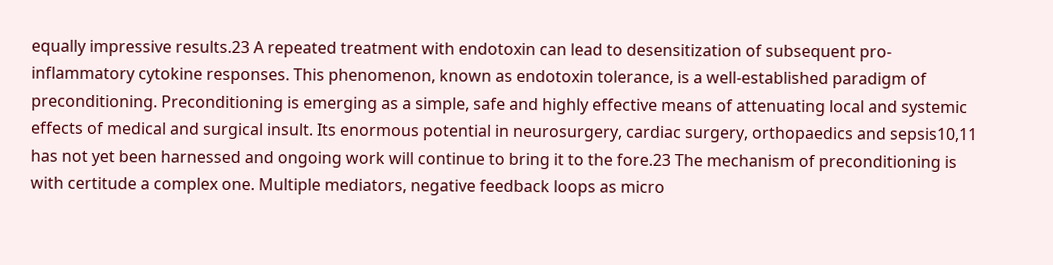equally impressive results.23 A repeated treatment with endotoxin can lead to desensitization of subsequent pro-inflammatory cytokine responses. This phenomenon, known as endotoxin tolerance, is a well-established paradigm of preconditioning. Preconditioning is emerging as a simple, safe and highly effective means of attenuating local and systemic effects of medical and surgical insult. Its enormous potential in neurosurgery, cardiac surgery, orthopaedics and sepsis10,11 has not yet been harnessed and ongoing work will continue to bring it to the fore.23 The mechanism of preconditioning is with certitude a complex one. Multiple mediators, negative feedback loops as micro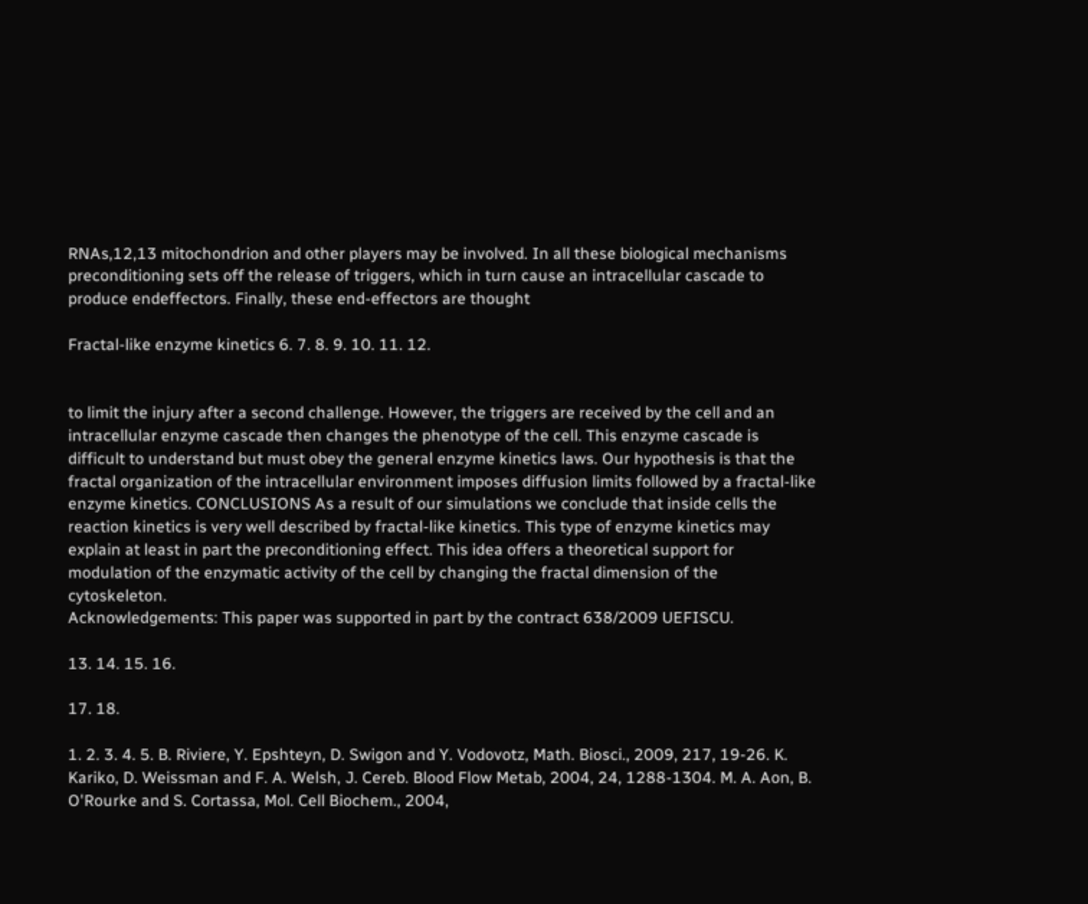RNAs,12,13 mitochondrion and other players may be involved. In all these biological mechanisms preconditioning sets off the release of triggers, which in turn cause an intracellular cascade to produce endeffectors. Finally, these end-effectors are thought

Fractal-like enzyme kinetics 6. 7. 8. 9. 10. 11. 12.


to limit the injury after a second challenge. However, the triggers are received by the cell and an intracellular enzyme cascade then changes the phenotype of the cell. This enzyme cascade is difficult to understand but must obey the general enzyme kinetics laws. Our hypothesis is that the fractal organization of the intracellular environment imposes diffusion limits followed by a fractal-like enzyme kinetics. CONCLUSIONS As a result of our simulations we conclude that inside cells the reaction kinetics is very well described by fractal-like kinetics. This type of enzyme kinetics may explain at least in part the preconditioning effect. This idea offers a theoretical support for modulation of the enzymatic activity of the cell by changing the fractal dimension of the cytoskeleton.
Acknowledgements: This paper was supported in part by the contract 638/2009 UEFISCU.

13. 14. 15. 16.

17. 18.

1. 2. 3. 4. 5. B. Riviere, Y. Epshteyn, D. Swigon and Y. Vodovotz, Math. Biosci., 2009, 217, 19-26. K. Kariko, D. Weissman and F. A. Welsh, J. Cereb. Blood Flow Metab, 2004, 24, 1288-1304. M. A. Aon, B. O'Rourke and S. Cortassa, Mol. Cell Biochem., 2004,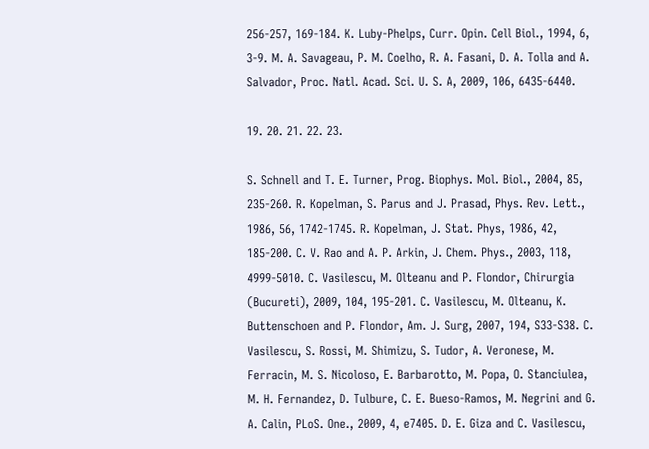256-257, 169-184. K. Luby-Phelps, Curr. Opin. Cell Biol., 1994, 6, 3-9. M. A. Savageau, P. M. Coelho, R. A. Fasani, D. A. Tolla and A. Salvador, Proc. Natl. Acad. Sci. U. S. A, 2009, 106, 6435-6440.

19. 20. 21. 22. 23.

S. Schnell and T. E. Turner, Prog. Biophys. Mol. Biol., 2004, 85, 235-260. R. Kopelman, S. Parus and J. Prasad, Phys. Rev. Lett., 1986, 56, 1742-1745. R. Kopelman, J. Stat. Phys, 1986, 42, 185-200. C. V. Rao and A. P. Arkin, J. Chem. Phys., 2003, 118, 4999-5010. C. Vasilescu, M. Olteanu and P. Flondor, Chirurgia (Bucureti), 2009, 104, 195-201. C. Vasilescu, M. Olteanu, K. Buttenschoen and P. Flondor, Am. J. Surg, 2007, 194, S33-S38. C. Vasilescu, S. Rossi, M. Shimizu, S. Tudor, A. Veronese, M. Ferracin, M. S. Nicoloso, E. Barbarotto, M. Popa, O. Stanciulea, M. H. Fernandez, D. Tulbure, C. E. Bueso-Ramos, M. Negrini and G. A. Calin, PLoS. One., 2009, 4, e7405. D. E. Giza and C. Vasilescu,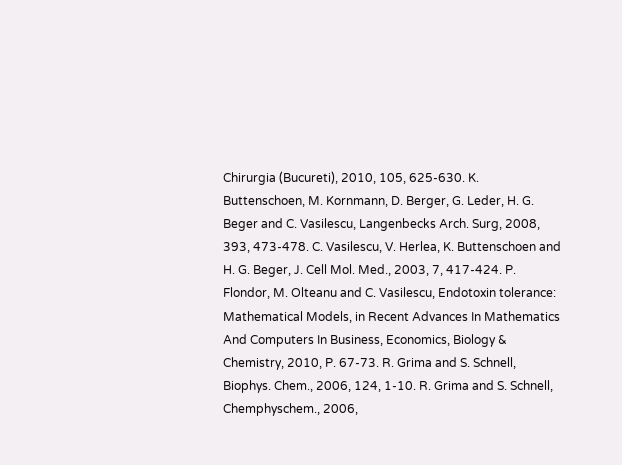Chirurgia (Bucureti), 2010, 105, 625-630. K. Buttenschoen, M. Kornmann, D. Berger, G. Leder, H. G. Beger and C. Vasilescu, Langenbecks Arch. Surg, 2008, 393, 473-478. C. Vasilescu, V. Herlea, K. Buttenschoen and H. G. Beger, J. Cell Mol. Med., 2003, 7, 417-424. P. Flondor, M. Olteanu and C. Vasilescu, Endotoxin tolerance: Mathematical Models, in Recent Advances In Mathematics And Computers In Business, Economics, Biology & Chemistry, 2010, P. 67-73. R. Grima and S. Schnell, Biophys. Chem., 2006, 124, 1-10. R. Grima and S. Schnell, Chemphyschem., 2006,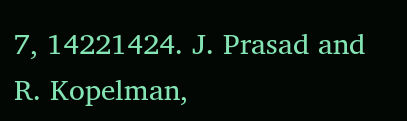7, 14221424. J. Prasad and R. Kopelman,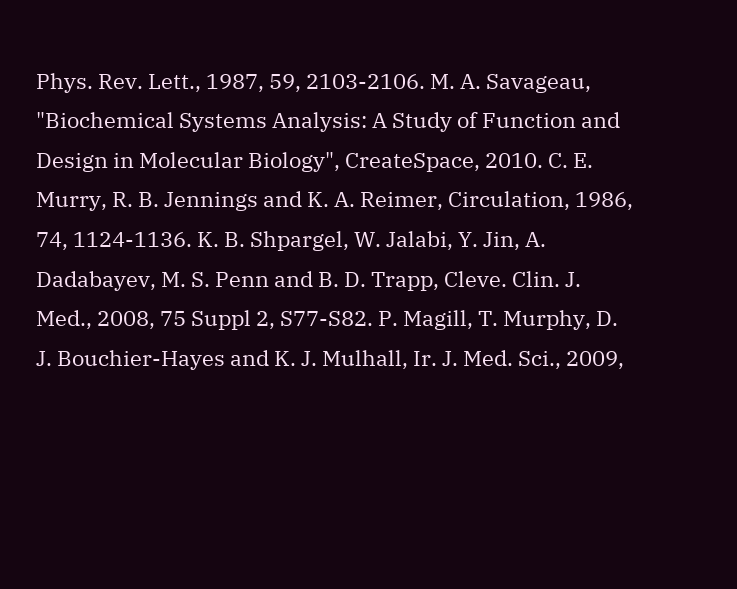Phys. Rev. Lett., 1987, 59, 2103-2106. M. A. Savageau, "Biochemical Systems Analysis: A Study of Function and Design in Molecular Biology", CreateSpace, 2010. C. E. Murry, R. B. Jennings and K. A. Reimer, Circulation, 1986, 74, 1124-1136. K. B. Shpargel, W. Jalabi, Y. Jin, A. Dadabayev, M. S. Penn and B. D. Trapp, Cleve. Clin. J. Med., 2008, 75 Suppl 2, S77-S82. P. Magill, T. Murphy, D. J. Bouchier-Hayes and K. J. Mulhall, Ir. J. Med. Sci., 2009,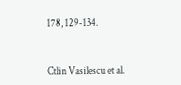178, 129-134.


Ctlin Vasilescu et al.